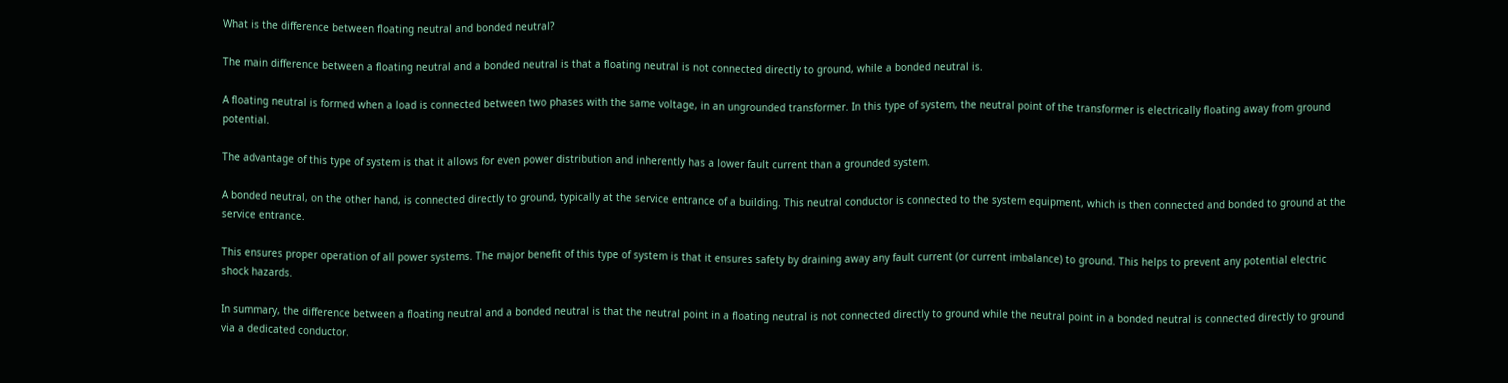What is the difference between floating neutral and bonded neutral?

The main difference between a floating neutral and a bonded neutral is that a floating neutral is not connected directly to ground, while a bonded neutral is.

A floating neutral is formed when a load is connected between two phases with the same voltage, in an ungrounded transformer. In this type of system, the neutral point of the transformer is electrically floating away from ground potential.

The advantage of this type of system is that it allows for even power distribution and inherently has a lower fault current than a grounded system.

A bonded neutral, on the other hand, is connected directly to ground, typically at the service entrance of a building. This neutral conductor is connected to the system equipment, which is then connected and bonded to ground at the service entrance.

This ensures proper operation of all power systems. The major benefit of this type of system is that it ensures safety by draining away any fault current (or current imbalance) to ground. This helps to prevent any potential electric shock hazards.

In summary, the difference between a floating neutral and a bonded neutral is that the neutral point in a floating neutral is not connected directly to ground while the neutral point in a bonded neutral is connected directly to ground via a dedicated conductor.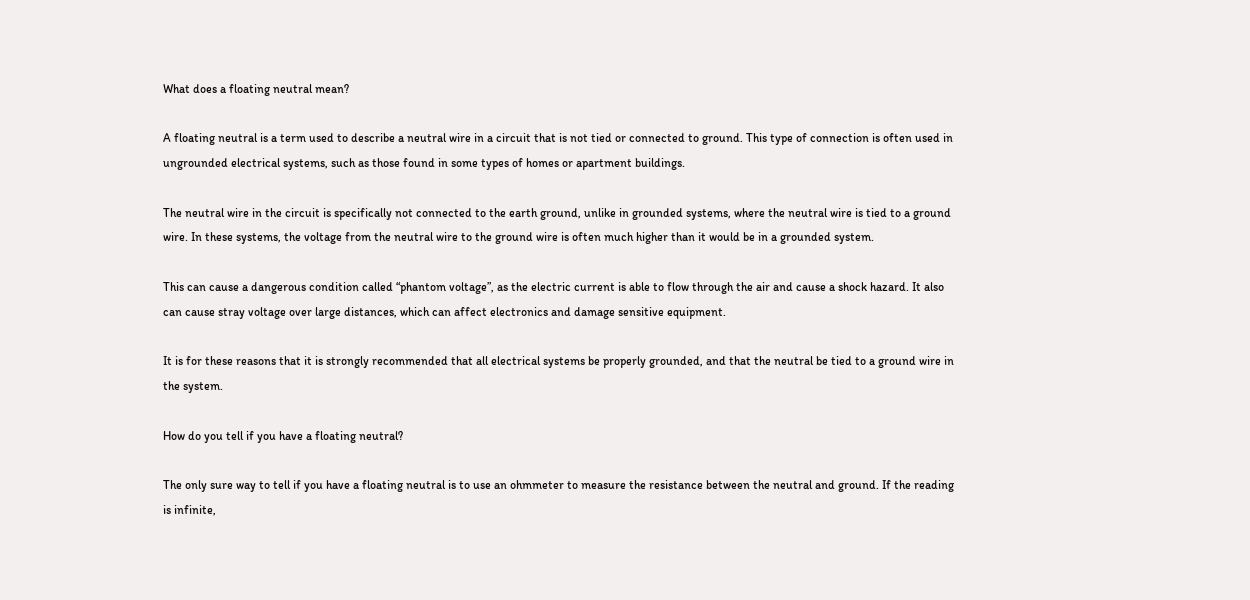What does a floating neutral mean?

A floating neutral is a term used to describe a neutral wire in a circuit that is not tied or connected to ground. This type of connection is often used in ungrounded electrical systems, such as those found in some types of homes or apartment buildings.

The neutral wire in the circuit is specifically not connected to the earth ground, unlike in grounded systems, where the neutral wire is tied to a ground wire. In these systems, the voltage from the neutral wire to the ground wire is often much higher than it would be in a grounded system.

This can cause a dangerous condition called “phantom voltage”, as the electric current is able to flow through the air and cause a shock hazard. It also can cause stray voltage over large distances, which can affect electronics and damage sensitive equipment.

It is for these reasons that it is strongly recommended that all electrical systems be properly grounded, and that the neutral be tied to a ground wire in the system.

How do you tell if you have a floating neutral?

The only sure way to tell if you have a floating neutral is to use an ohmmeter to measure the resistance between the neutral and ground. If the reading is infinite,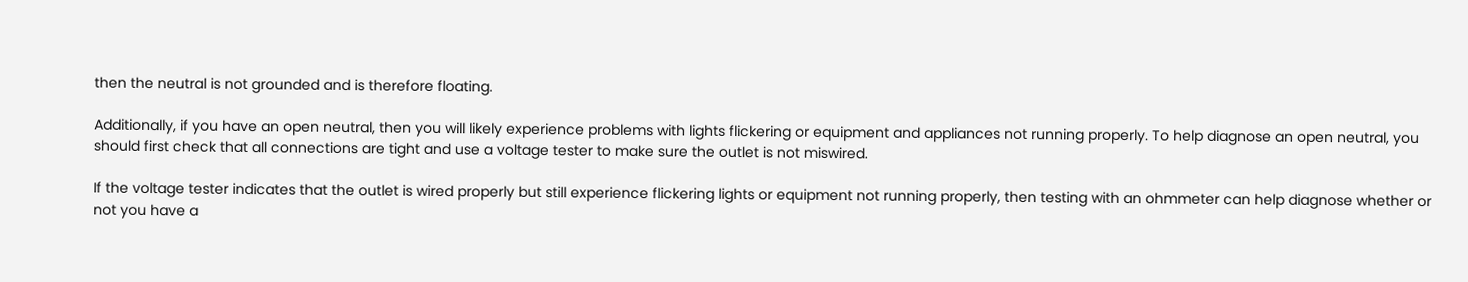then the neutral is not grounded and is therefore floating.

Additionally, if you have an open neutral, then you will likely experience problems with lights flickering or equipment and appliances not running properly. To help diagnose an open neutral, you should first check that all connections are tight and use a voltage tester to make sure the outlet is not miswired.

If the voltage tester indicates that the outlet is wired properly but still experience flickering lights or equipment not running properly, then testing with an ohmmeter can help diagnose whether or not you have a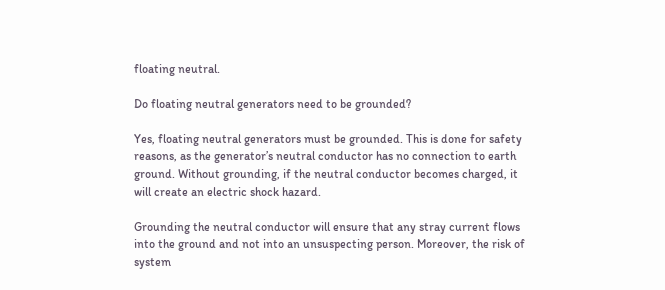floating neutral.

Do floating neutral generators need to be grounded?

Yes, floating neutral generators must be grounded. This is done for safety reasons, as the generator’s neutral conductor has no connection to earth ground. Without grounding, if the neutral conductor becomes charged, it will create an electric shock hazard.

Grounding the neutral conductor will ensure that any stray current flows into the ground and not into an unsuspecting person. Moreover, the risk of system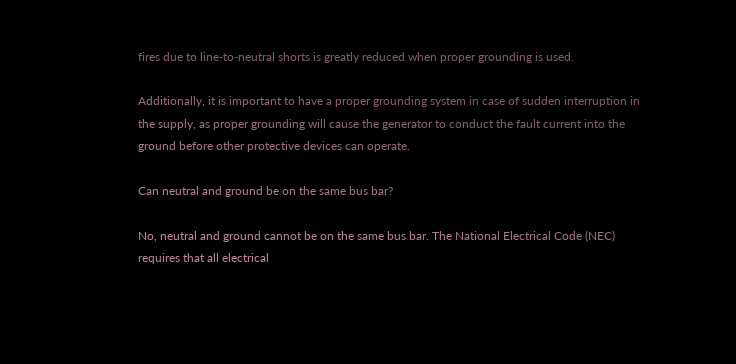fires due to line-to-neutral shorts is greatly reduced when proper grounding is used.

Additionally, it is important to have a proper grounding system in case of sudden interruption in the supply, as proper grounding will cause the generator to conduct the fault current into the ground before other protective devices can operate.

Can neutral and ground be on the same bus bar?

No, neutral and ground cannot be on the same bus bar. The National Electrical Code (NEC) requires that all electrical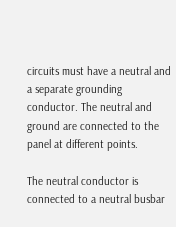circuits must have a neutral and a separate grounding conductor. The neutral and ground are connected to the panel at different points.

The neutral conductor is connected to a neutral busbar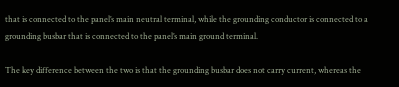that is connected to the panel’s main neutral terminal, while the grounding conductor is connected to a grounding busbar that is connected to the panel’s main ground terminal.

The key difference between the two is that the grounding busbar does not carry current, whereas the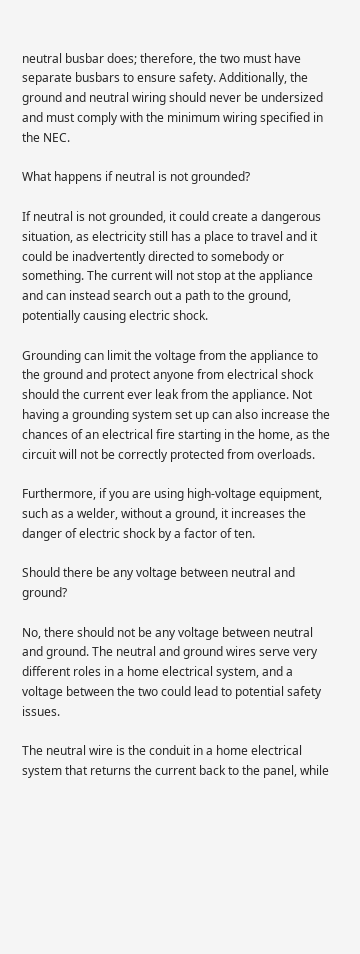neutral busbar does; therefore, the two must have separate busbars to ensure safety. Additionally, the ground and neutral wiring should never be undersized and must comply with the minimum wiring specified in the NEC.

What happens if neutral is not grounded?

If neutral is not grounded, it could create a dangerous situation, as electricity still has a place to travel and it could be inadvertently directed to somebody or something. The current will not stop at the appliance and can instead search out a path to the ground, potentially causing electric shock.

Grounding can limit the voltage from the appliance to the ground and protect anyone from electrical shock should the current ever leak from the appliance. Not having a grounding system set up can also increase the chances of an electrical fire starting in the home, as the circuit will not be correctly protected from overloads.

Furthermore, if you are using high-voltage equipment, such as a welder, without a ground, it increases the danger of electric shock by a factor of ten.

Should there be any voltage between neutral and ground?

No, there should not be any voltage between neutral and ground. The neutral and ground wires serve very different roles in a home electrical system, and a voltage between the two could lead to potential safety issues.

The neutral wire is the conduit in a home electrical system that returns the current back to the panel, while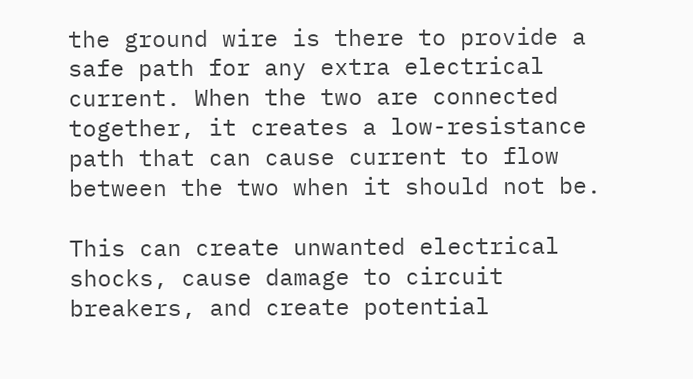the ground wire is there to provide a safe path for any extra electrical current. When the two are connected together, it creates a low-resistance path that can cause current to flow between the two when it should not be.

This can create unwanted electrical shocks, cause damage to circuit breakers, and create potential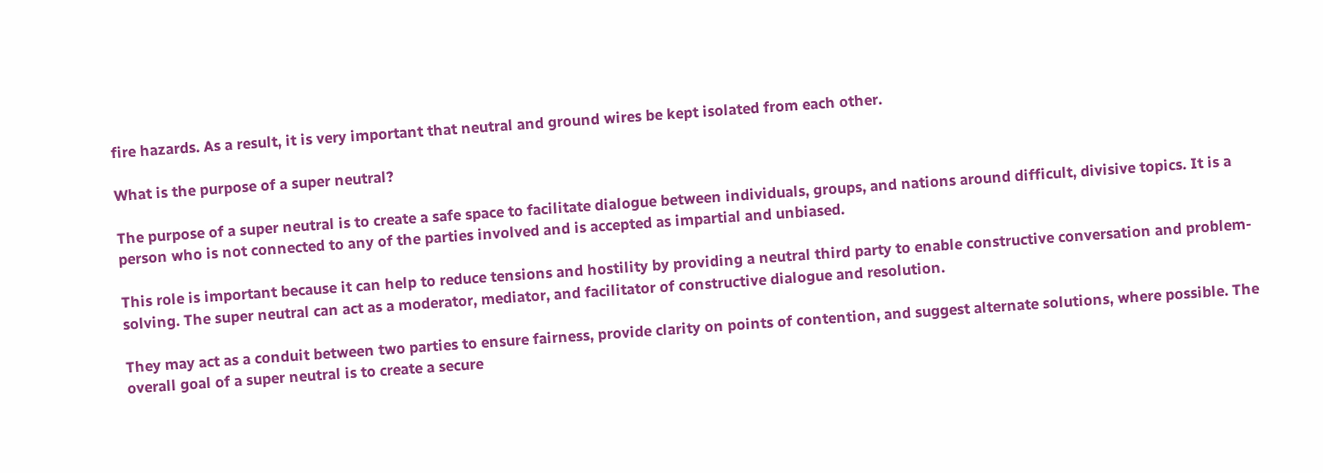fire hazards. As a result, it is very important that neutral and ground wires be kept isolated from each other.

What is the purpose of a super neutral?

The purpose of a super neutral is to create a safe space to facilitate dialogue between individuals, groups, and nations around difficult, divisive topics. It is a person who is not connected to any of the parties involved and is accepted as impartial and unbiased.

This role is important because it can help to reduce tensions and hostility by providing a neutral third party to enable constructive conversation and problem-solving. The super neutral can act as a moderator, mediator, and facilitator of constructive dialogue and resolution.

They may act as a conduit between two parties to ensure fairness, provide clarity on points of contention, and suggest alternate solutions, where possible. The overall goal of a super neutral is to create a secure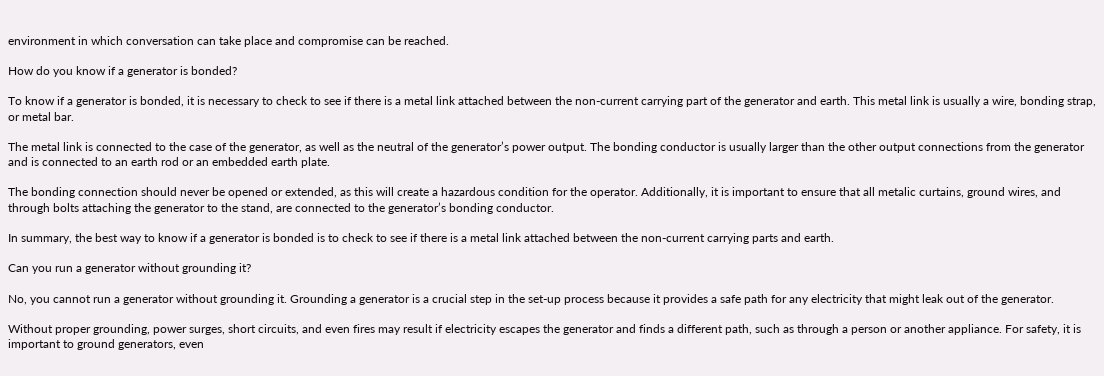environment in which conversation can take place and compromise can be reached.

How do you know if a generator is bonded?

To know if a generator is bonded, it is necessary to check to see if there is a metal link attached between the non-current carrying part of the generator and earth. This metal link is usually a wire, bonding strap, or metal bar.

The metal link is connected to the case of the generator, as well as the neutral of the generator’s power output. The bonding conductor is usually larger than the other output connections from the generator and is connected to an earth rod or an embedded earth plate.

The bonding connection should never be opened or extended, as this will create a hazardous condition for the operator. Additionally, it is important to ensure that all metalic curtains, ground wires, and through bolts attaching the generator to the stand, are connected to the generator’s bonding conductor.

In summary, the best way to know if a generator is bonded is to check to see if there is a metal link attached between the non-current carrying parts and earth.

Can you run a generator without grounding it?

No, you cannot run a generator without grounding it. Grounding a generator is a crucial step in the set-up process because it provides a safe path for any electricity that might leak out of the generator.

Without proper grounding, power surges, short circuits, and even fires may result if electricity escapes the generator and finds a different path, such as through a person or another appliance. For safety, it is important to ground generators, even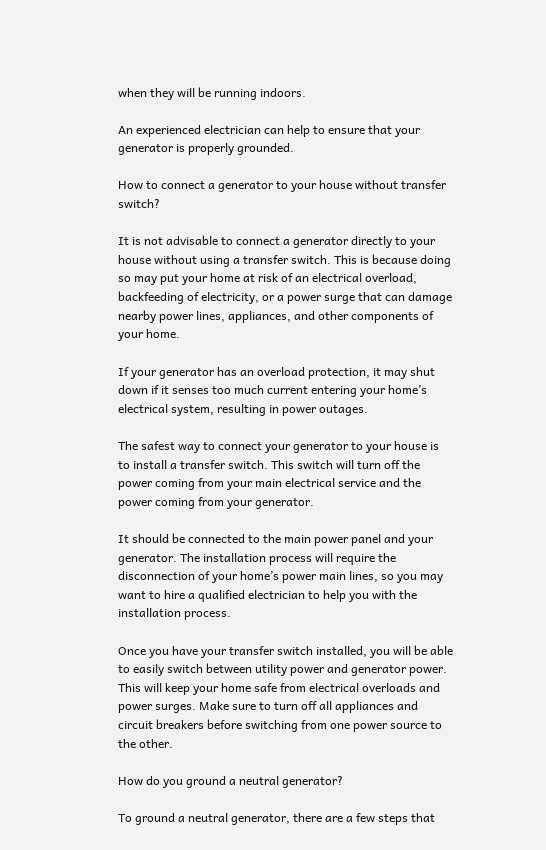when they will be running indoors.

An experienced electrician can help to ensure that your generator is properly grounded.

How to connect a generator to your house without transfer switch?

It is not advisable to connect a generator directly to your house without using a transfer switch. This is because doing so may put your home at risk of an electrical overload, backfeeding of electricity, or a power surge that can damage nearby power lines, appliances, and other components of your home.

If your generator has an overload protection, it may shut down if it senses too much current entering your home’s electrical system, resulting in power outages.

The safest way to connect your generator to your house is to install a transfer switch. This switch will turn off the power coming from your main electrical service and the power coming from your generator.

It should be connected to the main power panel and your generator. The installation process will require the disconnection of your home’s power main lines, so you may want to hire a qualified electrician to help you with the installation process.

Once you have your transfer switch installed, you will be able to easily switch between utility power and generator power. This will keep your home safe from electrical overloads and power surges. Make sure to turn off all appliances and circuit breakers before switching from one power source to the other.

How do you ground a neutral generator?

To ground a neutral generator, there are a few steps that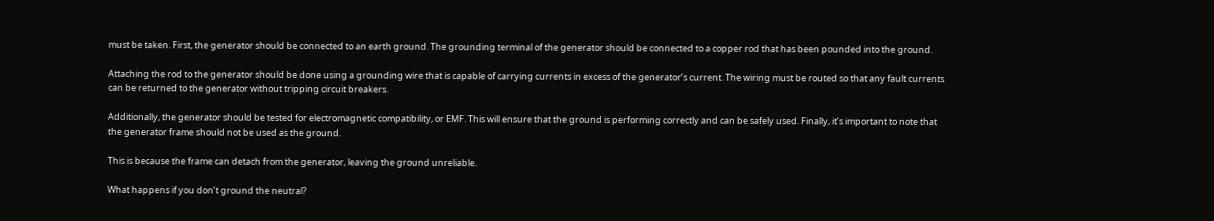must be taken. First, the generator should be connected to an earth ground. The grounding terminal of the generator should be connected to a copper rod that has been pounded into the ground.

Attaching the rod to the generator should be done using a grounding wire that is capable of carrying currents in excess of the generator’s current. The wiring must be routed so that any fault currents can be returned to the generator without tripping circuit breakers.

Additionally, the generator should be tested for electromagnetic compatibility, or EMF. This will ensure that the ground is performing correctly and can be safely used. Finally, it’s important to note that the generator frame should not be used as the ground.

This is because the frame can detach from the generator, leaving the ground unreliable.

What happens if you don’t ground the neutral?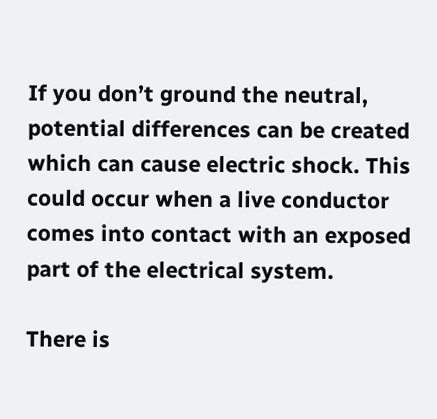If you don’t ground the neutral, potential differences can be created which can cause electric shock. This could occur when a live conductor comes into contact with an exposed part of the electrical system.

There is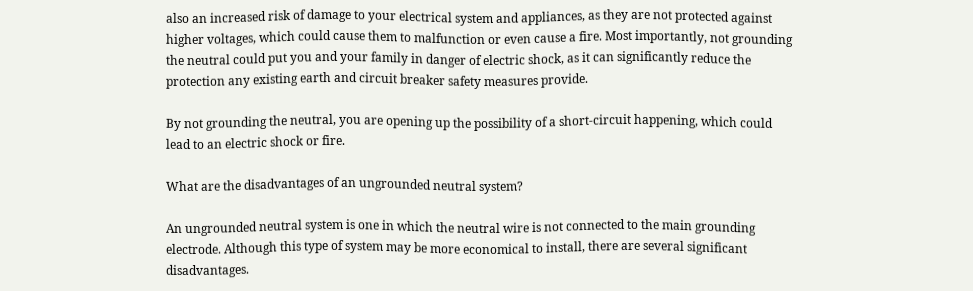also an increased risk of damage to your electrical system and appliances, as they are not protected against higher voltages, which could cause them to malfunction or even cause a fire. Most importantly, not grounding the neutral could put you and your family in danger of electric shock, as it can significantly reduce the protection any existing earth and circuit breaker safety measures provide.

By not grounding the neutral, you are opening up the possibility of a short-circuit happening, which could lead to an electric shock or fire.

What are the disadvantages of an ungrounded neutral system?

An ungrounded neutral system is one in which the neutral wire is not connected to the main grounding electrode. Although this type of system may be more economical to install, there are several significant disadvantages.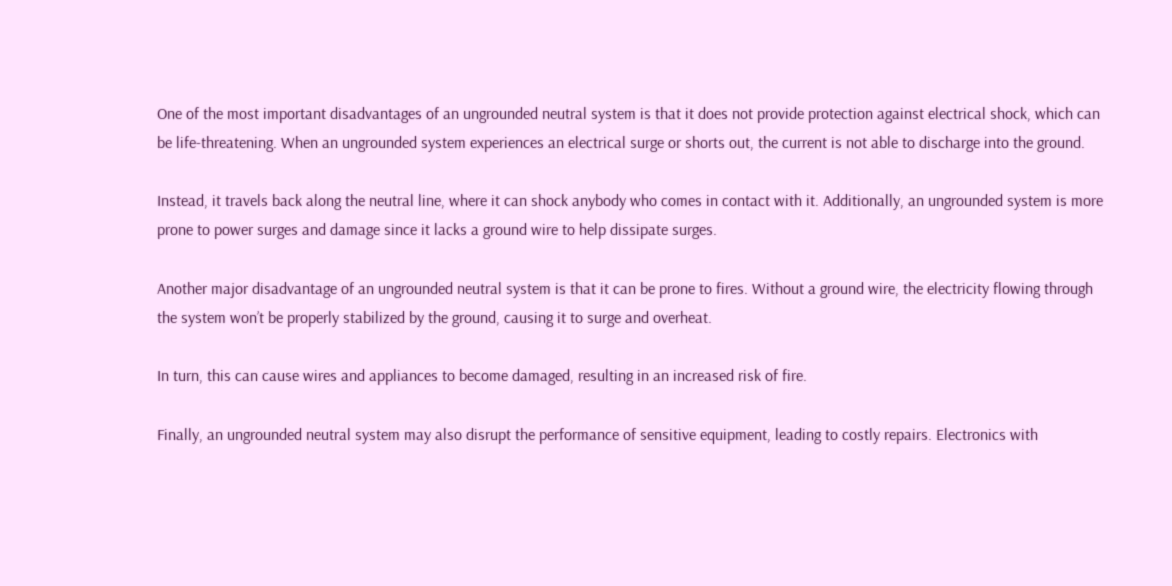One of the most important disadvantages of an ungrounded neutral system is that it does not provide protection against electrical shock, which can be life-threatening. When an ungrounded system experiences an electrical surge or shorts out, the current is not able to discharge into the ground.

Instead, it travels back along the neutral line, where it can shock anybody who comes in contact with it. Additionally, an ungrounded system is more prone to power surges and damage since it lacks a ground wire to help dissipate surges.

Another major disadvantage of an ungrounded neutral system is that it can be prone to fires. Without a ground wire, the electricity flowing through the system won’t be properly stabilized by the ground, causing it to surge and overheat.

In turn, this can cause wires and appliances to become damaged, resulting in an increased risk of fire.

Finally, an ungrounded neutral system may also disrupt the performance of sensitive equipment, leading to costly repairs. Electronics with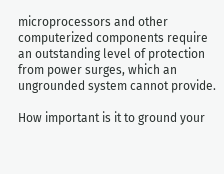microprocessors and other computerized components require an outstanding level of protection from power surges, which an ungrounded system cannot provide.

How important is it to ground your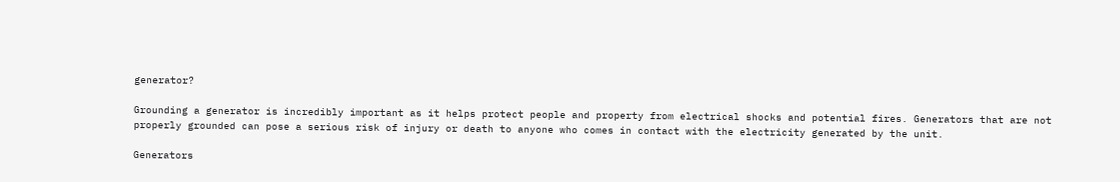generator?

Grounding a generator is incredibly important as it helps protect people and property from electrical shocks and potential fires. Generators that are not properly grounded can pose a serious risk of injury or death to anyone who comes in contact with the electricity generated by the unit.

Generators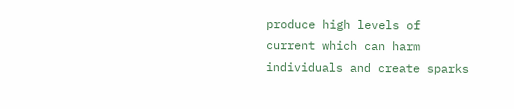produce high levels of current which can harm individuals and create sparks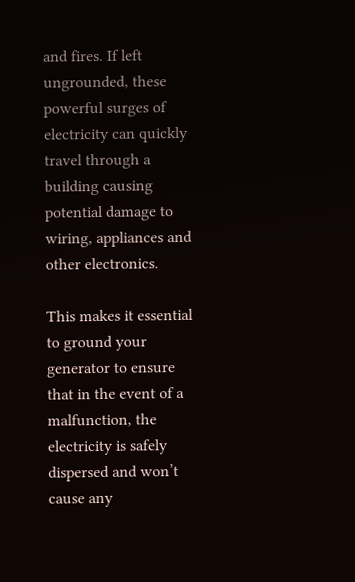and fires. If left ungrounded, these powerful surges of electricity can quickly travel through a building causing potential damage to wiring, appliances and other electronics.

This makes it essential to ground your generator to ensure that in the event of a malfunction, the electricity is safely dispersed and won’t cause any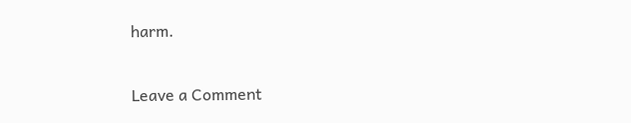harm.

Leave a Comment